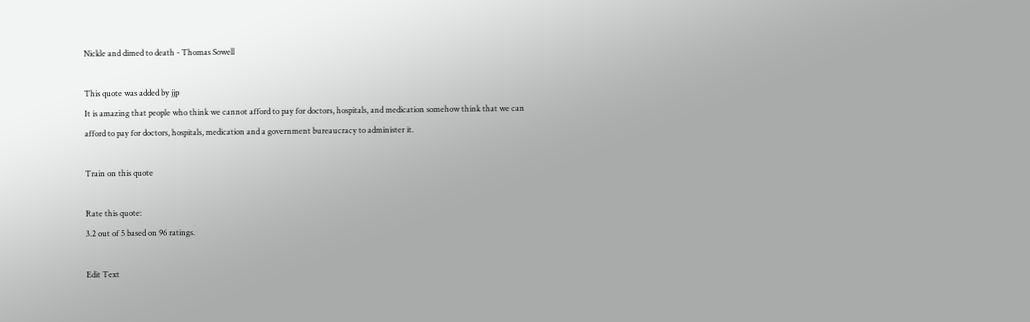Nickle and dimed to death - Thomas Sowell

This quote was added by jjp
It is amazing that people who think we cannot afford to pay for doctors, hospitals, and medication somehow think that we can afford to pay for doctors, hospitals, medication and a government bureaucracy to administer it.

Train on this quote

Rate this quote:
3.2 out of 5 based on 96 ratings.

Edit Text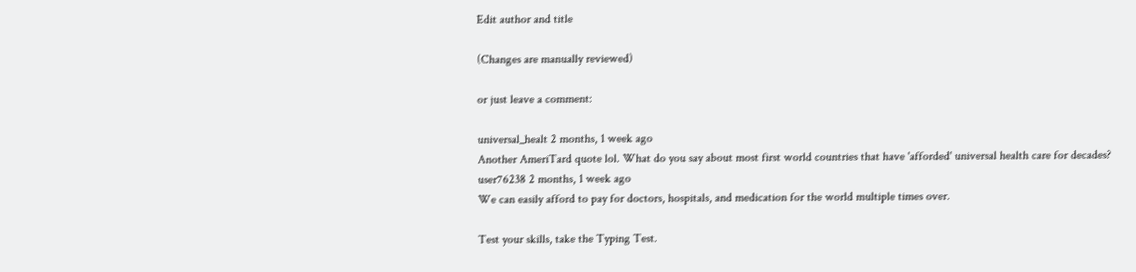Edit author and title

(Changes are manually reviewed)

or just leave a comment:

universal_healt 2 months, 1 week ago
Another AmeriTard quote lol. What do you say about most first world countries that have 'afforded' universal health care for decades?
user76238 2 months, 1 week ago
We can easily afford to pay for doctors, hospitals, and medication for the world multiple times over.

Test your skills, take the Typing Test.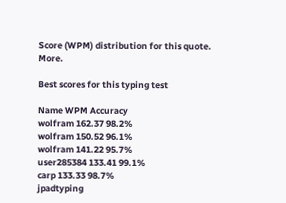Score (WPM) distribution for this quote. More.

Best scores for this typing test

Name WPM Accuracy
wolfram 162.37 98.2%
wolfram 150.52 96.1%
wolfram 141.22 95.7%
user285384 133.41 99.1%
carp 133.33 98.7%
jpadtyping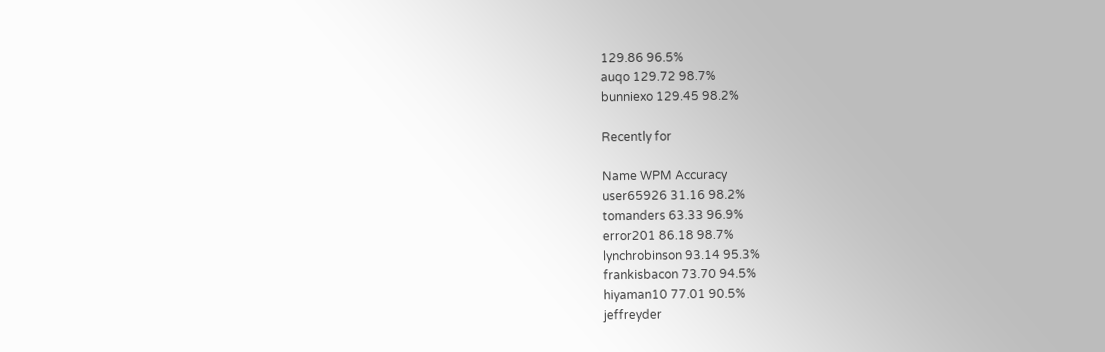129.86 96.5%
auqo 129.72 98.7%
bunniexo 129.45 98.2%

Recently for

Name WPM Accuracy
user65926 31.16 98.2%
tomanders 63.33 96.9%
error201 86.18 98.7%
lynchrobinson 93.14 95.3%
frankisbacon 73.70 94.5%
hiyaman10 77.01 90.5%
jeffreyder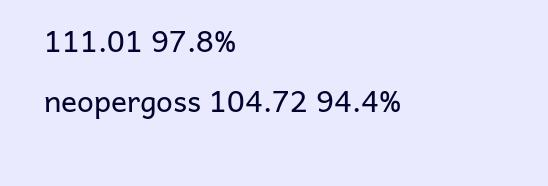111.01 97.8%
neopergoss 104.72 94.4%